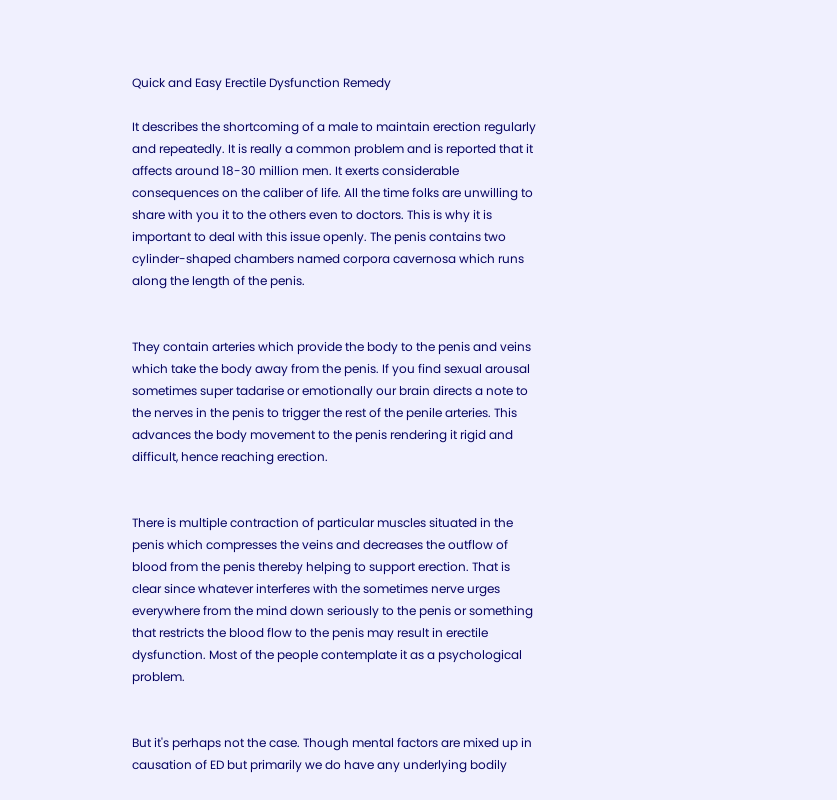Quick and Easy Erectile Dysfunction Remedy

It describes the shortcoming of a male to maintain erection regularly and repeatedly. It is really a common problem and is reported that it affects around 18-30 million men. It exerts considerable consequences on the caliber of life. All the time folks are unwilling to share with you it to the others even to doctors. This is why it is important to deal with this issue openly. The penis contains two cylinder-shaped chambers named corpora cavernosa which runs along the length of the penis.


They contain arteries which provide the body to the penis and veins which take the body away from the penis. If you find sexual arousal sometimes super tadarise or emotionally our brain directs a note to the nerves in the penis to trigger the rest of the penile arteries. This advances the body movement to the penis rendering it rigid and difficult, hence reaching erection.


There is multiple contraction of particular muscles situated in the penis which compresses the veins and decreases the outflow of blood from the penis thereby helping to support erection. That is clear since whatever interferes with the sometimes nerve urges everywhere from the mind down seriously to the penis or something that restricts the blood flow to the penis may result in erectile dysfunction. Most of the people contemplate it as a psychological problem.


But it's perhaps not the case. Though mental factors are mixed up in causation of ED but primarily we do have any underlying bodily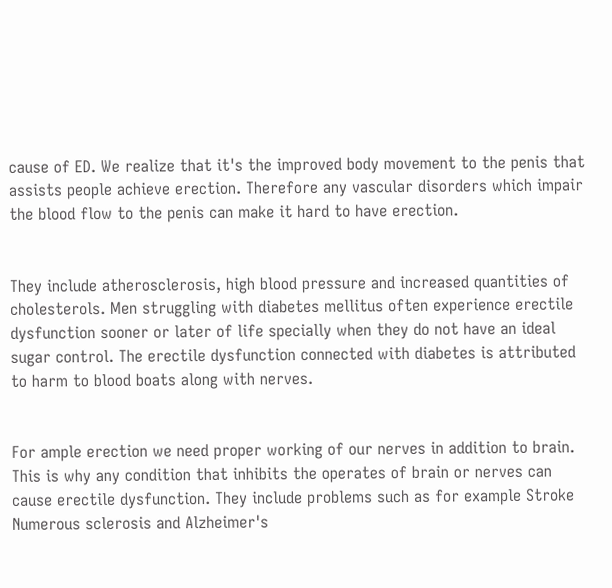cause of ED. We realize that it's the improved body movement to the penis that assists people achieve erection. Therefore any vascular disorders which impair the blood flow to the penis can make it hard to have erection.


They include atherosclerosis, high blood pressure and increased quantities of cholesterols. Men struggling with diabetes mellitus often experience erectile dysfunction sooner or later of life specially when they do not have an ideal sugar control. The erectile dysfunction connected with diabetes is attributed to harm to blood boats along with nerves.


For ample erection we need proper working of our nerves in addition to brain. This is why any condition that inhibits the operates of brain or nerves can cause erectile dysfunction. They include problems such as for example Stroke Numerous sclerosis and Alzheimer's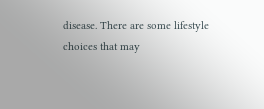disease. There are some lifestyle choices that may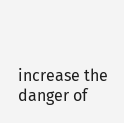increase the danger of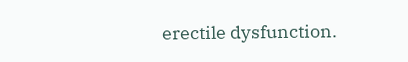erectile dysfunction.